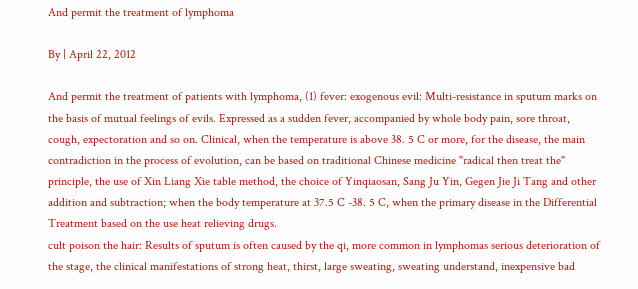And permit the treatment of lymphoma

By | April 22, 2012

And permit the treatment of patients with lymphoma, (1) fever: exogenous evil: Multi-resistance in sputum marks on the basis of mutual feelings of evils. Expressed as a sudden fever, accompanied by whole body pain, sore throat, cough, expectoration and so on. Clinical, when the temperature is above 38. 5 C or more, for the disease, the main contradiction in the process of evolution, can be based on traditional Chinese medicine "radical then treat the" principle, the use of Xin Liang Xie table method, the choice of Yinqiaosan, Sang Ju Yin, Gegen Jie Ji Tang and other addition and subtraction; when the body temperature at 37.5 C -38. 5 C, when the primary disease in the Differential Treatment based on the use heat relieving drugs.
cult poison the hair: Results of sputum is often caused by the qi, more common in lymphomas serious deterioration of the stage, the clinical manifestations of strong heat, thirst, large sweating, sweating understand, inexpensive bad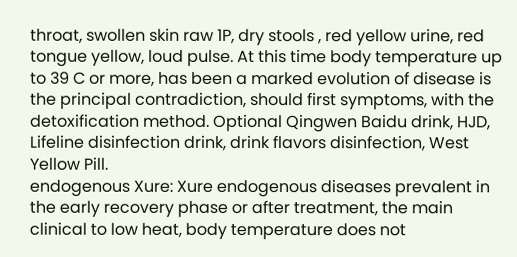throat, swollen skin raw 1P, dry stools , red yellow urine, red tongue yellow, loud pulse. At this time body temperature up to 39 C or more, has been a marked evolution of disease is the principal contradiction, should first symptoms, with the detoxification method. Optional Qingwen Baidu drink, HJD, Lifeline disinfection drink, drink flavors disinfection, West Yellow Pill.
endogenous Xure: Xure endogenous diseases prevalent in the early recovery phase or after treatment, the main clinical to low heat, body temperature does not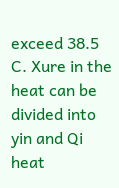exceed 38.5 C. Xure in the heat can be divided into yin and Qi heat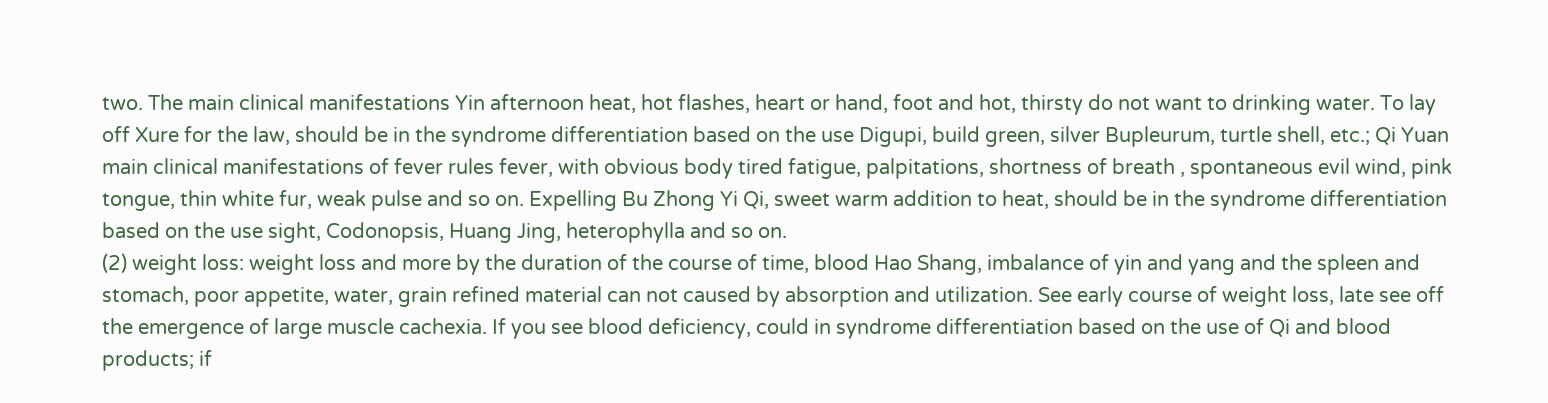two. The main clinical manifestations Yin afternoon heat, hot flashes, heart or hand, foot and hot, thirsty do not want to drinking water. To lay off Xure for the law, should be in the syndrome differentiation based on the use Digupi, build green, silver Bupleurum, turtle shell, etc.; Qi Yuan main clinical manifestations of fever rules fever, with obvious body tired fatigue, palpitations, shortness of breath , spontaneous evil wind, pink tongue, thin white fur, weak pulse and so on. Expelling Bu Zhong Yi Qi, sweet warm addition to heat, should be in the syndrome differentiation based on the use sight, Codonopsis, Huang Jing, heterophylla and so on.
(2) weight loss: weight loss and more by the duration of the course of time, blood Hao Shang, imbalance of yin and yang and the spleen and stomach, poor appetite, water, grain refined material can not caused by absorption and utilization. See early course of weight loss, late see off the emergence of large muscle cachexia. If you see blood deficiency, could in syndrome differentiation based on the use of Qi and blood products; if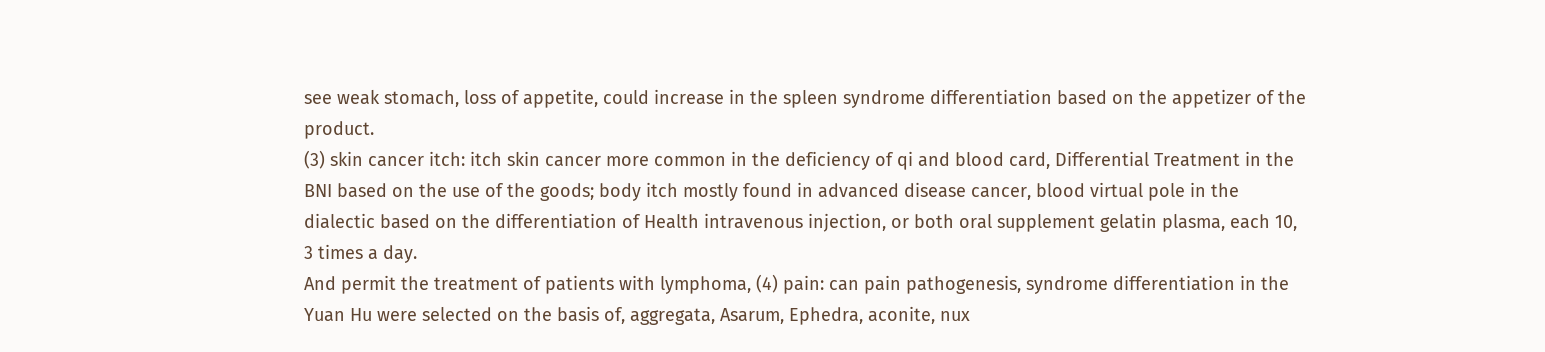see weak stomach, loss of appetite, could increase in the spleen syndrome differentiation based on the appetizer of the product.
(3) skin cancer itch: itch skin cancer more common in the deficiency of qi and blood card, Differential Treatment in the BNI based on the use of the goods; body itch mostly found in advanced disease cancer, blood virtual pole in the dialectic based on the differentiation of Health intravenous injection, or both oral supplement gelatin plasma, each 10, 3 times a day.
And permit the treatment of patients with lymphoma, (4) pain: can pain pathogenesis, syndrome differentiation in the Yuan Hu were selected on the basis of, aggregata, Asarum, Ephedra, aconite, nux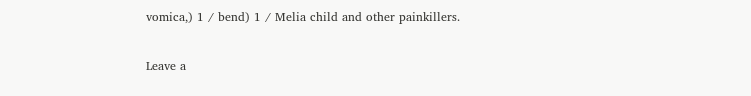vomica,) 1 / bend) 1 / Melia child and other painkillers.

Leave a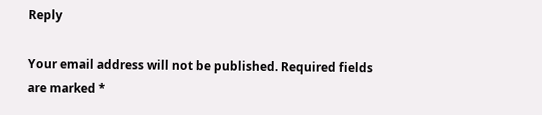Reply

Your email address will not be published. Required fields are marked *